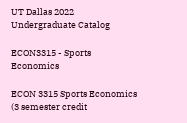UT Dallas 2022 Undergraduate Catalog

ECON3315 - Sports Economics

ECON 3315 Sports Economics (3 semester credit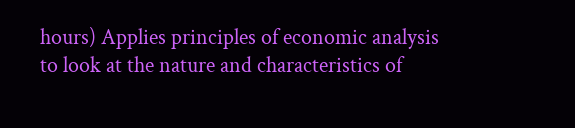hours) Applies principles of economic analysis to look at the nature and characteristics of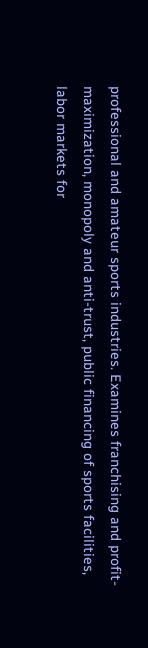professional and amateur sports industries. Examines franchising and profit-maximization, monopoly and anti-trust, public financing of sports facilities, labor markets for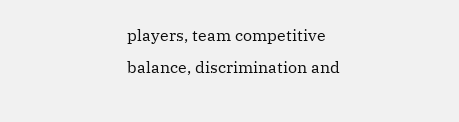players, team competitive balance, discrimination and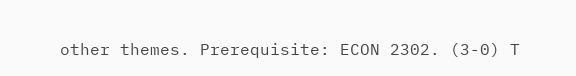other themes. Prerequisite: ECON 2302. (3-0) T